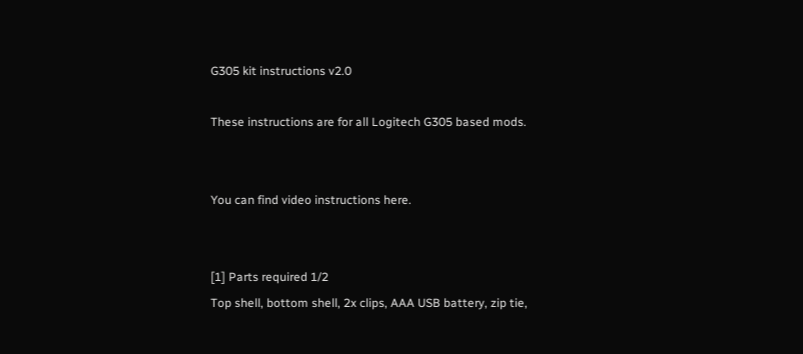G305 kit instructions v2.0

These instructions are for all Logitech G305 based mods.


You can find video instructions here.


[1] Parts required 1/2
Top shell, bottom shell, 2x clips, AAA USB battery, zip tie,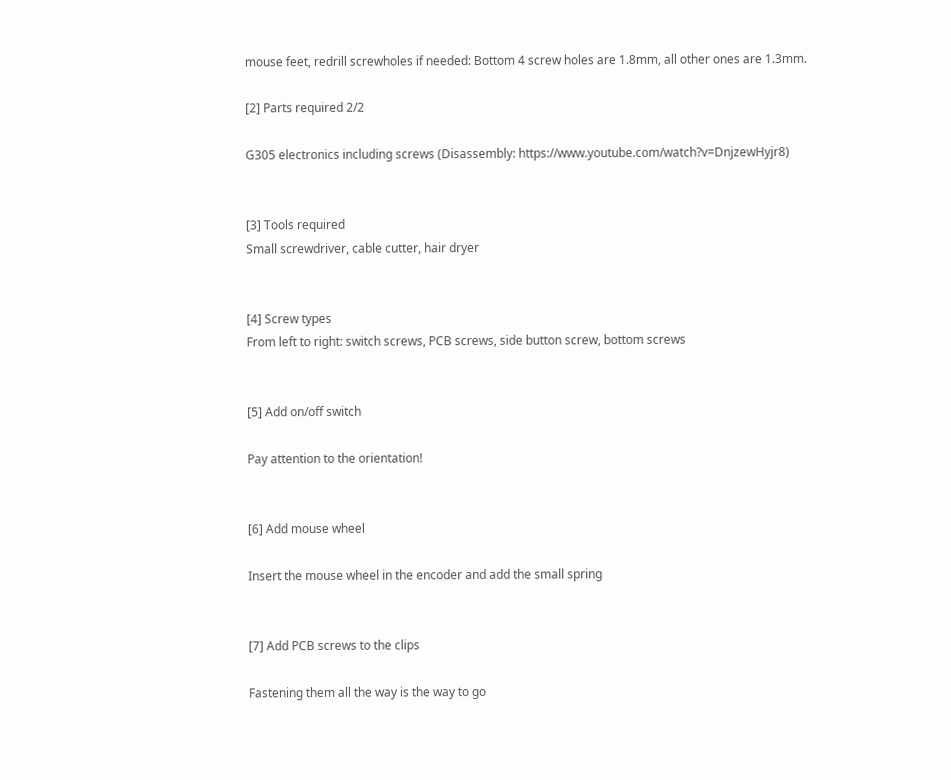mouse feet, redrill screwholes if needed: Bottom 4 screw holes are 1.8mm, all other ones are 1.3mm.

[2] Parts required 2/2

G305 electronics including screws (Disassembly: https://www.youtube.com/watch?v=DnjzewHyjr8)


[3] Tools required
Small screwdriver, cable cutter, hair dryer


[4] Screw types
From left to right: switch screws, PCB screws, side button screw, bottom screws


[5] Add on/off switch

Pay attention to the orientation!


[6] Add mouse wheel

Insert the mouse wheel in the encoder and add the small spring


[7] Add PCB screws to the clips

Fastening them all the way is the way to go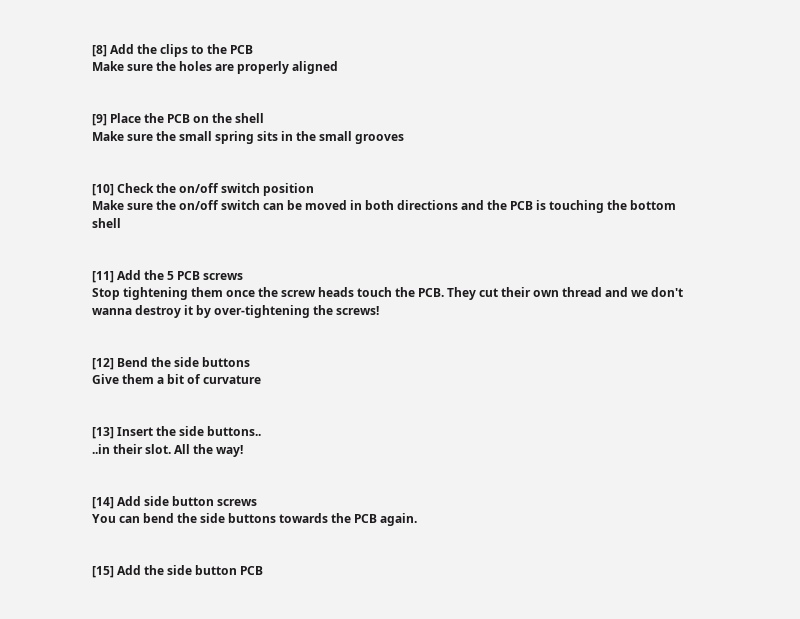[8] Add the clips to the PCB
Make sure the holes are properly aligned


[9] Place the PCB on the shell
Make sure the small spring sits in the small grooves


[10] Check the on/off switch position
Make sure the on/off switch can be moved in both directions and the PCB is touching the bottom shell


[11] Add the 5 PCB screws
Stop tightening them once the screw heads touch the PCB. They cut their own thread and we don't wanna destroy it by over-tightening the screws!


[12] Bend the side buttons
Give them a bit of curvature


[13] Insert the side buttons..
..in their slot. All the way!


[14] Add side button screws
You can bend the side buttons towards the PCB again.


[15] Add the side button PCB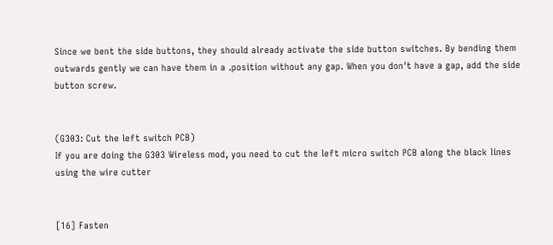Since we bent the side buttons, they should already activate the side button switches. By bending them outwards gently we can have them in a .position without any gap. When you don't have a gap, add the side button screw.


(G303: Cut the left switch PCB)
If you are doing the G303 Wireless mod, you need to cut the left micro switch PCB along the black lines using the wire cutter


[16] Fasten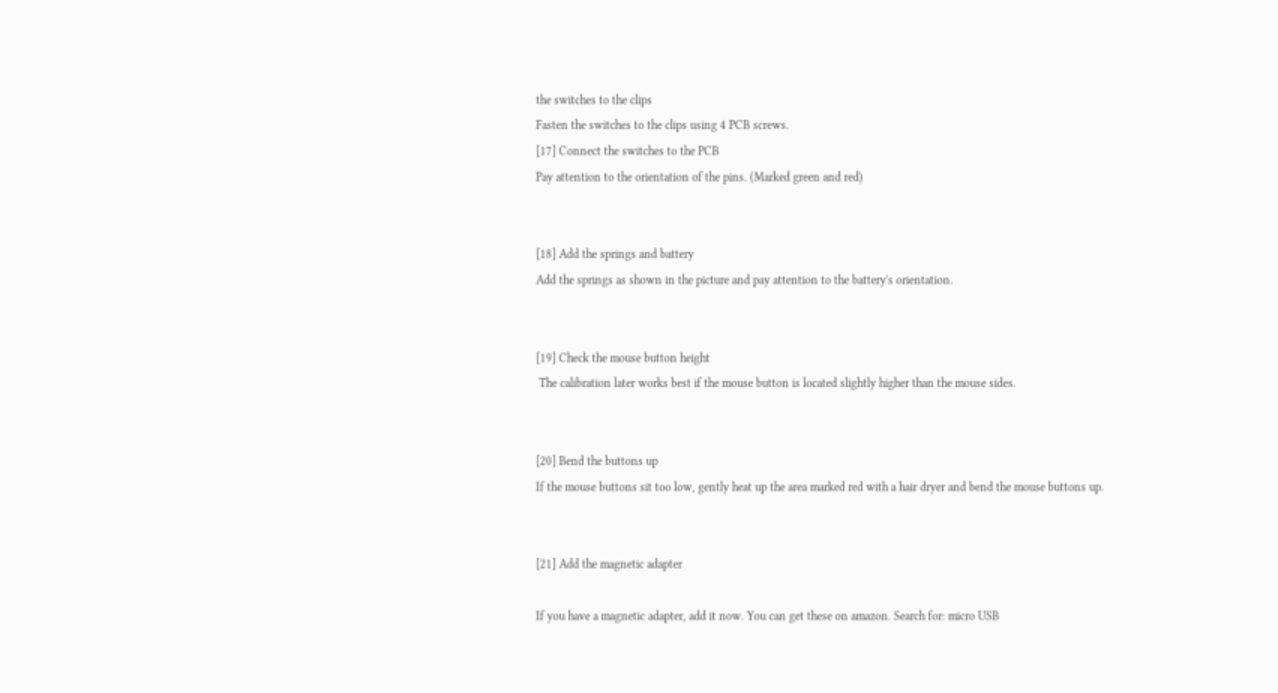the switches to the clips
Fasten the switches to the clips using 4 PCB screws.
[17] Connect the switches to the PCB
Pay attention to the orientation of the pins. (Marked green and red)


[18] Add the springs and battery
Add the springs as shown in the picture and pay attention to the battery's orientation.


[19] Check the mouse button height
 The calibration later works best if the mouse button is located slightly higher than the mouse sides.


[20] Bend the buttons up
If the mouse buttons sit too low, gently heat up the area marked red with a hair dryer and bend the mouse buttons up.


[21] Add the magnetic adapter

If you have a magnetic adapter, add it now. You can get these on amazon. Search for: micro USB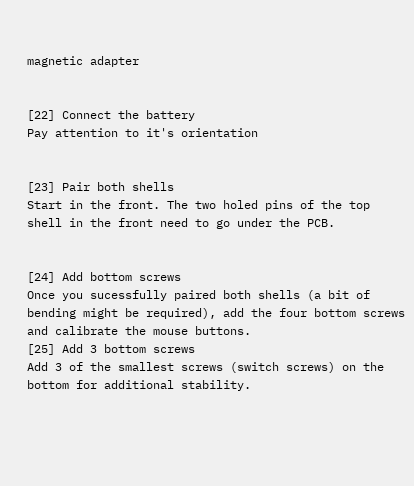magnetic adapter


[22] Connect the battery
Pay attention to it's orientation


[23] Pair both shells
Start in the front. The two holed pins of the top shell in the front need to go under the PCB.


[24] Add bottom screws
Once you sucessfully paired both shells (a bit of bending might be required), add the four bottom screws and calibrate the mouse buttons.
[25] Add 3 bottom screws
Add 3 of the smallest screws (switch screws) on the bottom for additional stability.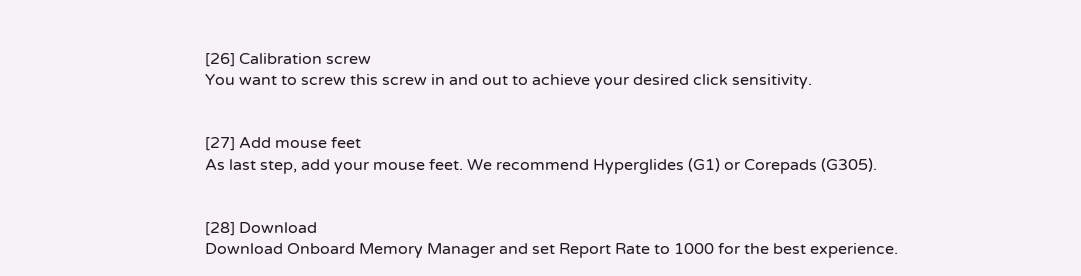[26] Calibration screw
You want to screw this screw in and out to achieve your desired click sensitivity.


[27] Add mouse feet
As last step, add your mouse feet. We recommend Hyperglides (G1) or Corepads (G305).


[28] Download
Download Onboard Memory Manager and set Report Rate to 1000 for the best experience.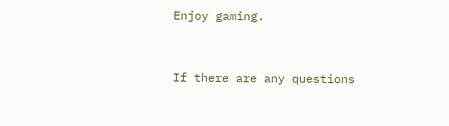Enjoy gaming.



If there are any questions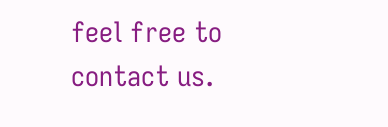feel free to contact us.